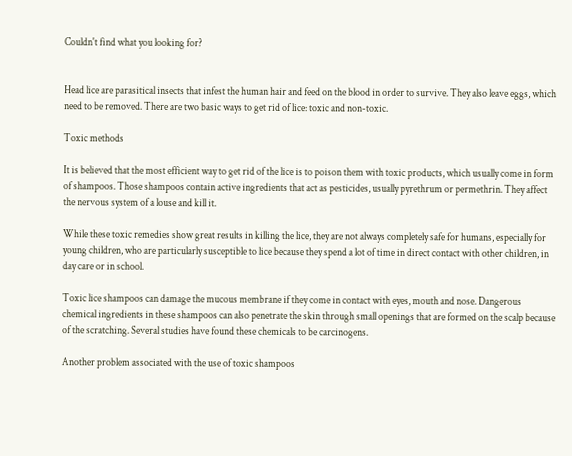Couldn't find what you looking for?


Head lice are parasitical insects that infest the human hair and feed on the blood in order to survive. They also leave eggs, which need to be removed. There are two basic ways to get rid of lice: toxic and non-toxic.

Toxic methods

It is believed that the most efficient way to get rid of the lice is to poison them with toxic products, which usually come in form of shampoos. Those shampoos contain active ingredients that act as pesticides, usually pyrethrum or permethrin. They affect the nervous system of a louse and kill it.

While these toxic remedies show great results in killing the lice, they are not always completely safe for humans, especially for young children, who are particularly susceptible to lice because they spend a lot of time in direct contact with other children, in day care or in school.

Toxic lice shampoos can damage the mucous membrane if they come in contact with eyes, mouth and nose. Dangerous chemical ingredients in these shampoos can also penetrate the skin through small openings that are formed on the scalp because of the scratching. Several studies have found these chemicals to be carcinogens.

Another problem associated with the use of toxic shampoos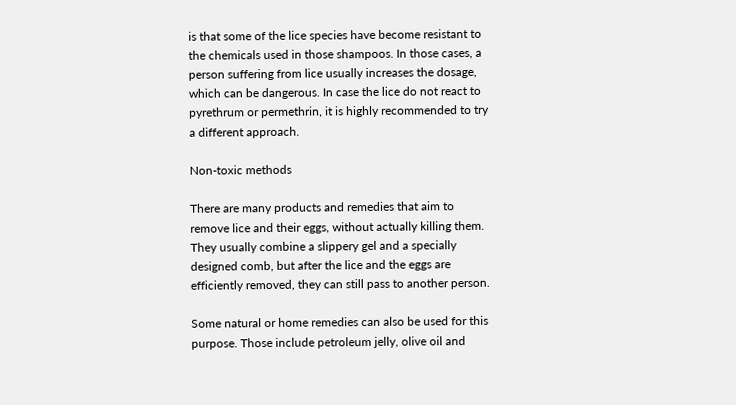is that some of the lice species have become resistant to the chemicals used in those shampoos. In those cases, a person suffering from lice usually increases the dosage, which can be dangerous. In case the lice do not react to pyrethrum or permethrin, it is highly recommended to try a different approach.

Non-toxic methods

There are many products and remedies that aim to remove lice and their eggs, without actually killing them. They usually combine a slippery gel and a specially designed comb, but after the lice and the eggs are efficiently removed, they can still pass to another person.

Some natural or home remedies can also be used for this purpose. Those include petroleum jelly, olive oil and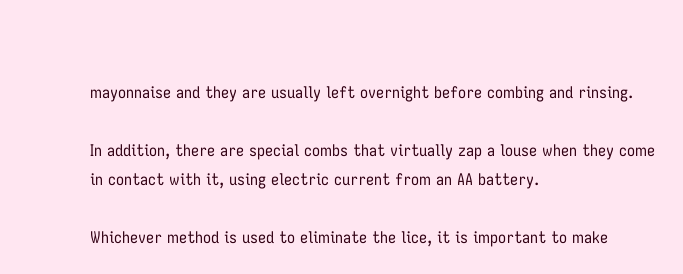mayonnaise and they are usually left overnight before combing and rinsing.

In addition, there are special combs that virtually zap a louse when they come in contact with it, using electric current from an AA battery.

Whichever method is used to eliminate the lice, it is important to make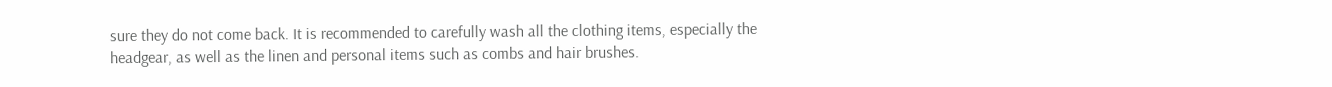sure they do not come back. It is recommended to carefully wash all the clothing items, especially the headgear, as well as the linen and personal items such as combs and hair brushes.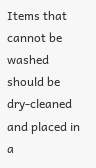Items that cannot be washed should be dry-cleaned and placed in a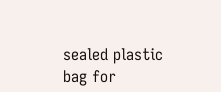sealed plastic bag for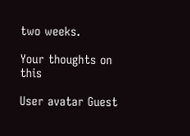two weeks.

Your thoughts on this

User avatar Guest